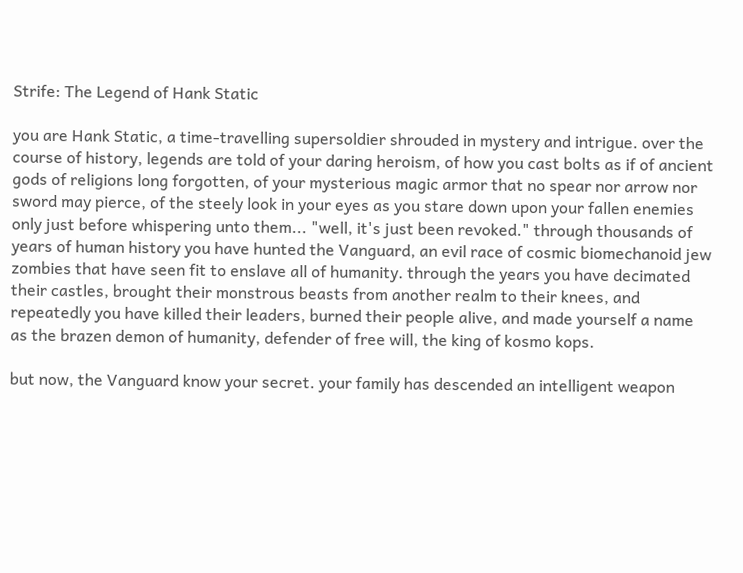Strife: The Legend of Hank Static

you are Hank Static, a time-travelling supersoldier shrouded in mystery and intrigue. over the course of history, legends are told of your daring heroism, of how you cast bolts as if of ancient gods of religions long forgotten, of your mysterious magic armor that no spear nor arrow nor sword may pierce, of the steely look in your eyes as you stare down upon your fallen enemies only just before whispering unto them... "well, it's just been revoked." through thousands of years of human history you have hunted the Vanguard, an evil race of cosmic biomechanoid jew zombies that have seen fit to enslave all of humanity. through the years you have decimated their castles, brought their monstrous beasts from another realm to their knees, and repeatedly you have killed their leaders, burned their people alive, and made yourself a name as the brazen demon of humanity, defender of free will, the king of kosmo kops.

but now, the Vanguard know your secret. your family has descended an intelligent weapon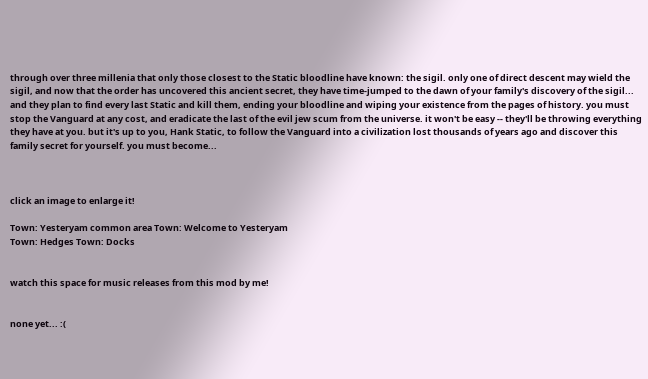through over three millenia that only those closest to the Static bloodline have known: the sigil. only one of direct descent may wield the sigil, and now that the order has uncovered this ancient secret, they have time-jumped to the dawn of your family's discovery of the sigil... and they plan to find every last Static and kill them, ending your bloodline and wiping your existence from the pages of history. you must stop the Vanguard at any cost, and eradicate the last of the evil jew scum from the universe. it won't be easy -- they'll be throwing everything they have at you. but it's up to you, Hank Static, to follow the Vanguard into a civilization lost thousands of years ago and discover this family secret for yourself. you must become...



click an image to enlarge it!

Town: Yesteryam common area Town: Welcome to Yesteryam
Town: Hedges Town: Docks


watch this space for music releases from this mod by me!


none yet... :(